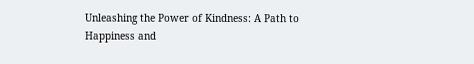Unleashing the Power of Kindness: A Path to Happiness and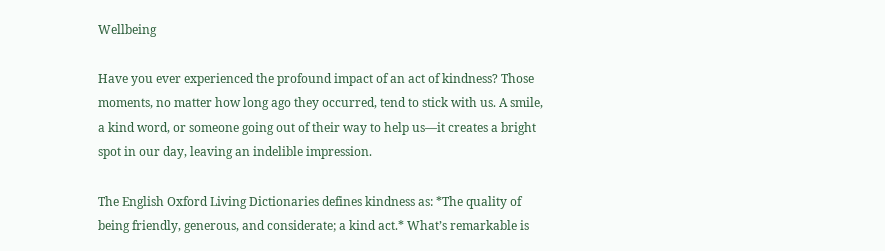Wellbeing

Have you ever experienced the profound impact of an act of kindness? Those moments, no matter how long ago they occurred, tend to stick with us. A smile, a kind word, or someone going out of their way to help us—it creates a bright spot in our day, leaving an indelible impression.

The English Oxford Living Dictionaries defines kindness as: *The quality of being friendly, generous, and considerate; a kind act.* What’s remarkable is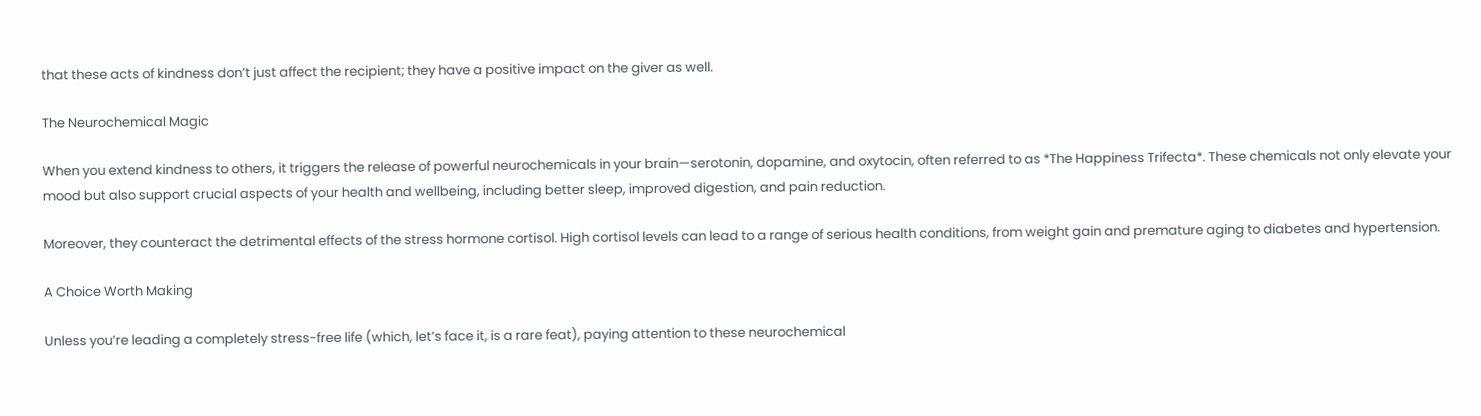that these acts of kindness don’t just affect the recipient; they have a positive impact on the giver as well.

The Neurochemical Magic

When you extend kindness to others, it triggers the release of powerful neurochemicals in your brain—serotonin, dopamine, and oxytocin, often referred to as *The Happiness Trifecta*. These chemicals not only elevate your mood but also support crucial aspects of your health and wellbeing, including better sleep, improved digestion, and pain reduction.

Moreover, they counteract the detrimental effects of the stress hormone cortisol. High cortisol levels can lead to a range of serious health conditions, from weight gain and premature aging to diabetes and hypertension.

A Choice Worth Making

Unless you’re leading a completely stress-free life (which, let’s face it, is a rare feat), paying attention to these neurochemical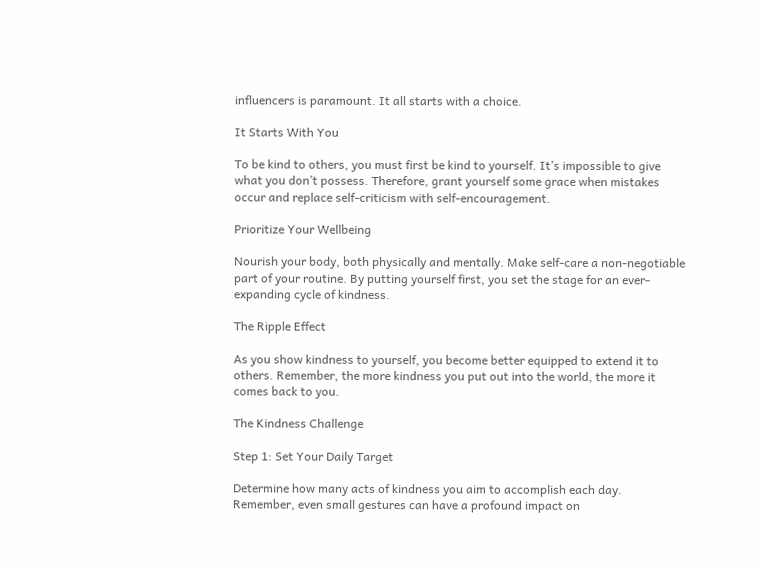influencers is paramount. It all starts with a choice.

It Starts With You

To be kind to others, you must first be kind to yourself. It’s impossible to give what you don’t possess. Therefore, grant yourself some grace when mistakes occur and replace self-criticism with self-encouragement.

Prioritize Your Wellbeing

Nourish your body, both physically and mentally. Make self-care a non-negotiable part of your routine. By putting yourself first, you set the stage for an ever-expanding cycle of kindness.

The Ripple Effect

As you show kindness to yourself, you become better equipped to extend it to others. Remember, the more kindness you put out into the world, the more it comes back to you.

The Kindness Challenge

Step 1: Set Your Daily Target

Determine how many acts of kindness you aim to accomplish each day. Remember, even small gestures can have a profound impact on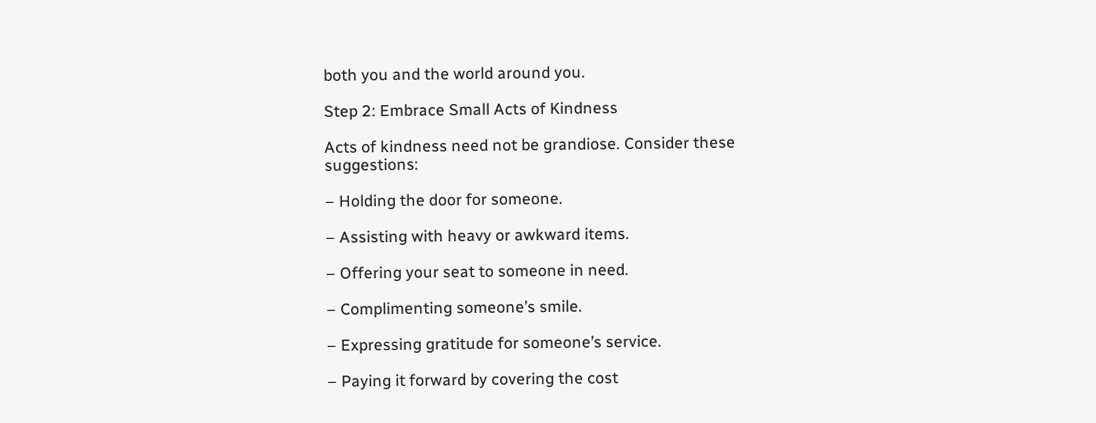both you and the world around you.

Step 2: Embrace Small Acts of Kindness

Acts of kindness need not be grandiose. Consider these suggestions:

– Holding the door for someone.

– Assisting with heavy or awkward items.

– Offering your seat to someone in need.

– Complimenting someone’s smile.

– Expressing gratitude for someone’s service.

– Paying it forward by covering the cost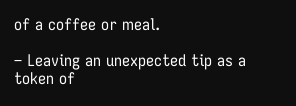of a coffee or meal.

– Leaving an unexpected tip as a token of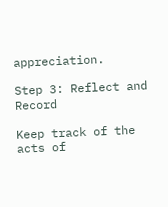appreciation.

Step 3: Reflect and Record

Keep track of the acts of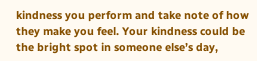kindness you perform and take note of how they make you feel. Your kindness could be the bright spot in someone else’s day,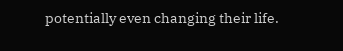potentially even changing their life.